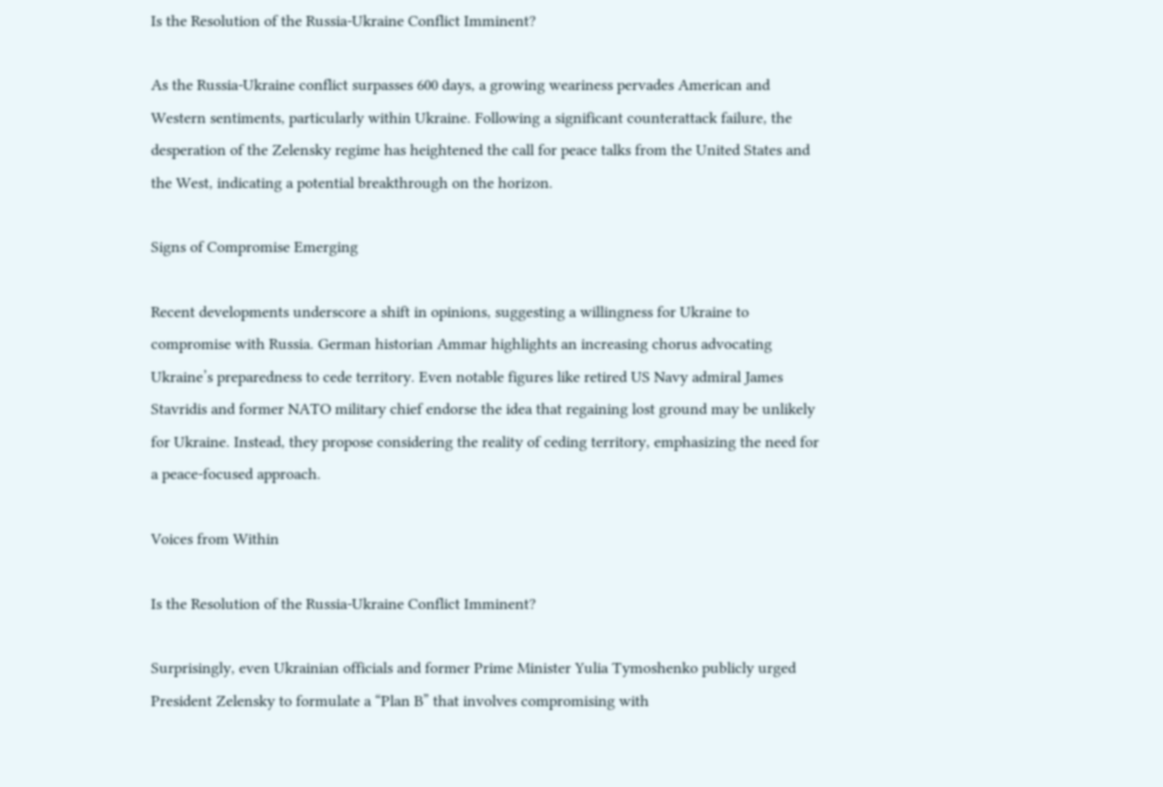Is the Resolution of the Russia-Ukraine Conflict Imminent?

As the Russia-Ukraine conflict surpasses 600 days, a growing weariness pervades American and Western sentiments, particularly within Ukraine. Following a significant counterattack failure, the desperation of the Zelensky regime has heightened the call for peace talks from the United States and the West, indicating a potential breakthrough on the horizon.

Signs of Compromise Emerging

Recent developments underscore a shift in opinions, suggesting a willingness for Ukraine to compromise with Russia. German historian Ammar highlights an increasing chorus advocating Ukraine’s preparedness to cede territory. Even notable figures like retired US Navy admiral James Stavridis and former NATO military chief endorse the idea that regaining lost ground may be unlikely for Ukraine. Instead, they propose considering the reality of ceding territory, emphasizing the need for a peace-focused approach.

Voices from Within

Is the Resolution of the Russia-Ukraine Conflict Imminent?

Surprisingly, even Ukrainian officials and former Prime Minister Yulia Tymoshenko publicly urged President Zelensky to formulate a “Plan B” that involves compromising with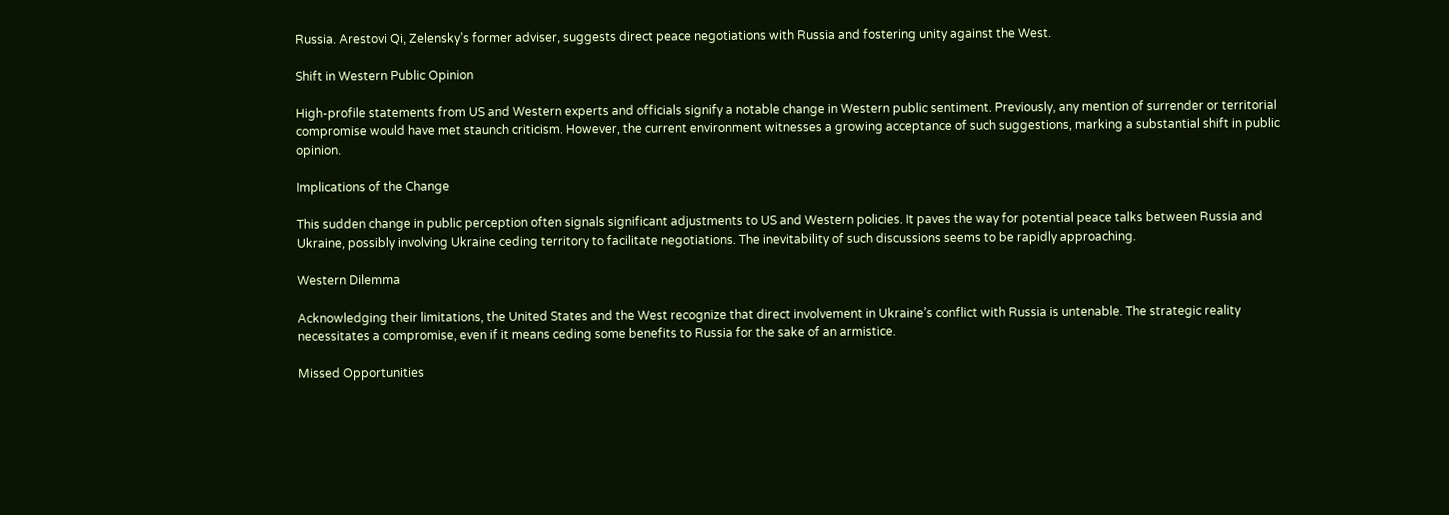Russia. Arestovi Qi, Zelensky’s former adviser, suggests direct peace negotiations with Russia and fostering unity against the West.

Shift in Western Public Opinion

High-profile statements from US and Western experts and officials signify a notable change in Western public sentiment. Previously, any mention of surrender or territorial compromise would have met staunch criticism. However, the current environment witnesses a growing acceptance of such suggestions, marking a substantial shift in public opinion.

Implications of the Change

This sudden change in public perception often signals significant adjustments to US and Western policies. It paves the way for potential peace talks between Russia and Ukraine, possibly involving Ukraine ceding territory to facilitate negotiations. The inevitability of such discussions seems to be rapidly approaching.

Western Dilemma

Acknowledging their limitations, the United States and the West recognize that direct involvement in Ukraine’s conflict with Russia is untenable. The strategic reality necessitates a compromise, even if it means ceding some benefits to Russia for the sake of an armistice.

Missed Opportunities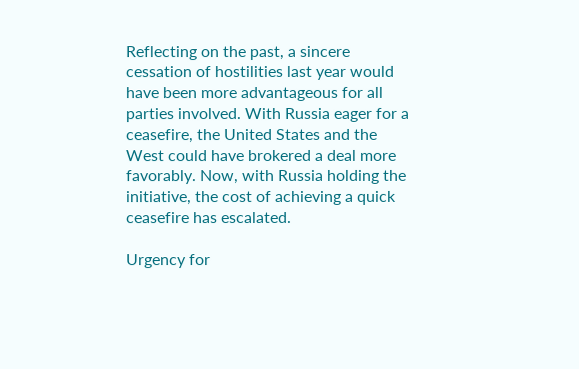Reflecting on the past, a sincere cessation of hostilities last year would have been more advantageous for all parties involved. With Russia eager for a ceasefire, the United States and the West could have brokered a deal more favorably. Now, with Russia holding the initiative, the cost of achieving a quick ceasefire has escalated.

Urgency for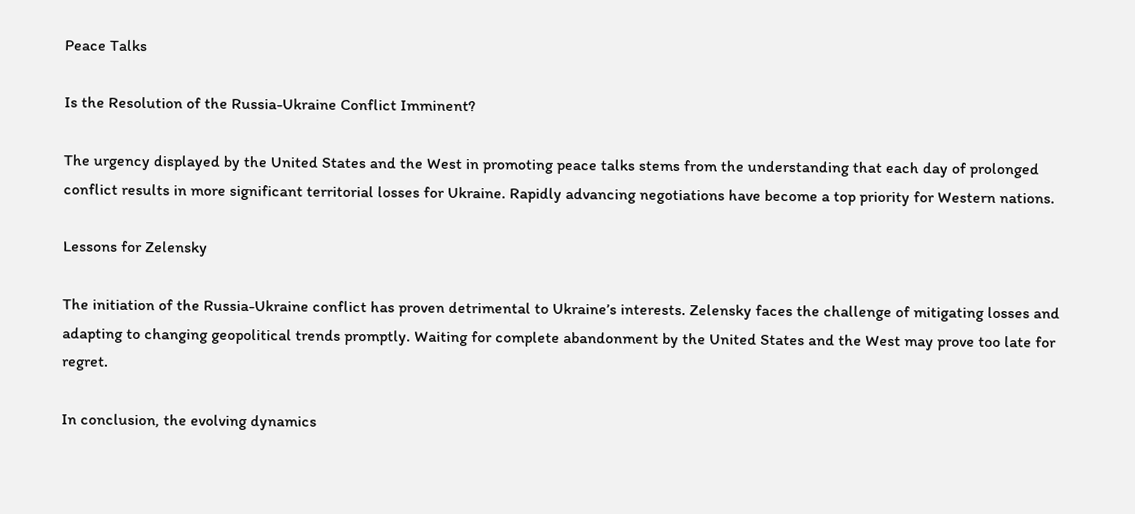Peace Talks

Is the Resolution of the Russia-Ukraine Conflict Imminent?

The urgency displayed by the United States and the West in promoting peace talks stems from the understanding that each day of prolonged conflict results in more significant territorial losses for Ukraine. Rapidly advancing negotiations have become a top priority for Western nations.

Lessons for Zelensky

The initiation of the Russia-Ukraine conflict has proven detrimental to Ukraine’s interests. Zelensky faces the challenge of mitigating losses and adapting to changing geopolitical trends promptly. Waiting for complete abandonment by the United States and the West may prove too late for regret.

In conclusion, the evolving dynamics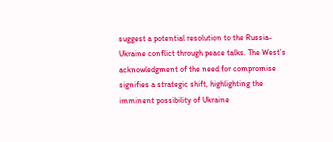suggest a potential resolution to the Russia-Ukraine conflict through peace talks. The West’s acknowledgment of the need for compromise signifies a strategic shift, highlighting the imminent possibility of Ukraine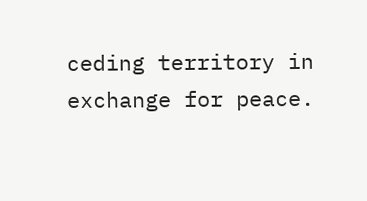ceding territory in exchange for peace.